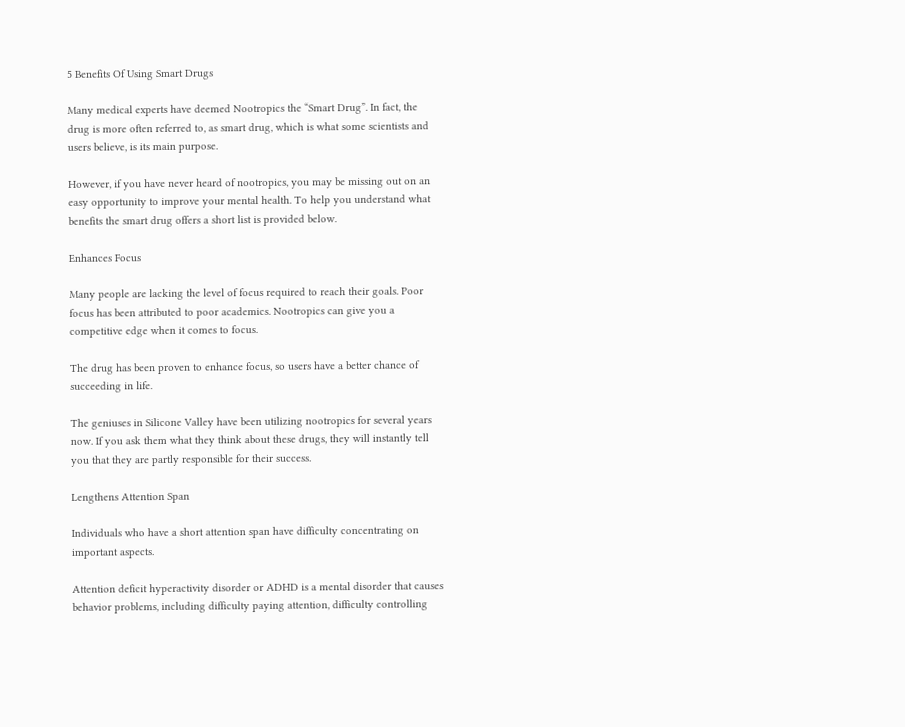5 Benefits Of Using Smart Drugs

Many medical experts have deemed Nootropics the “Smart Drug”. In fact, the drug is more often referred to, as smart drug, which is what some scientists and users believe, is its main purpose.

However, if you have never heard of nootropics, you may be missing out on an easy opportunity to improve your mental health. To help you understand what benefits the smart drug offers a short list is provided below.

Enhances Focus

Many people are lacking the level of focus required to reach their goals. Poor focus has been attributed to poor academics. Nootropics can give you a competitive edge when it comes to focus.

The drug has been proven to enhance focus, so users have a better chance of succeeding in life.

The geniuses in Silicone Valley have been utilizing nootropics for several years now. If you ask them what they think about these drugs, they will instantly tell you that they are partly responsible for their success.

Lengthens Attention Span

Individuals who have a short attention span have difficulty concentrating on important aspects.

Attention deficit hyperactivity disorder or ADHD is a mental disorder that causes behavior problems, including difficulty paying attention, difficulty controlling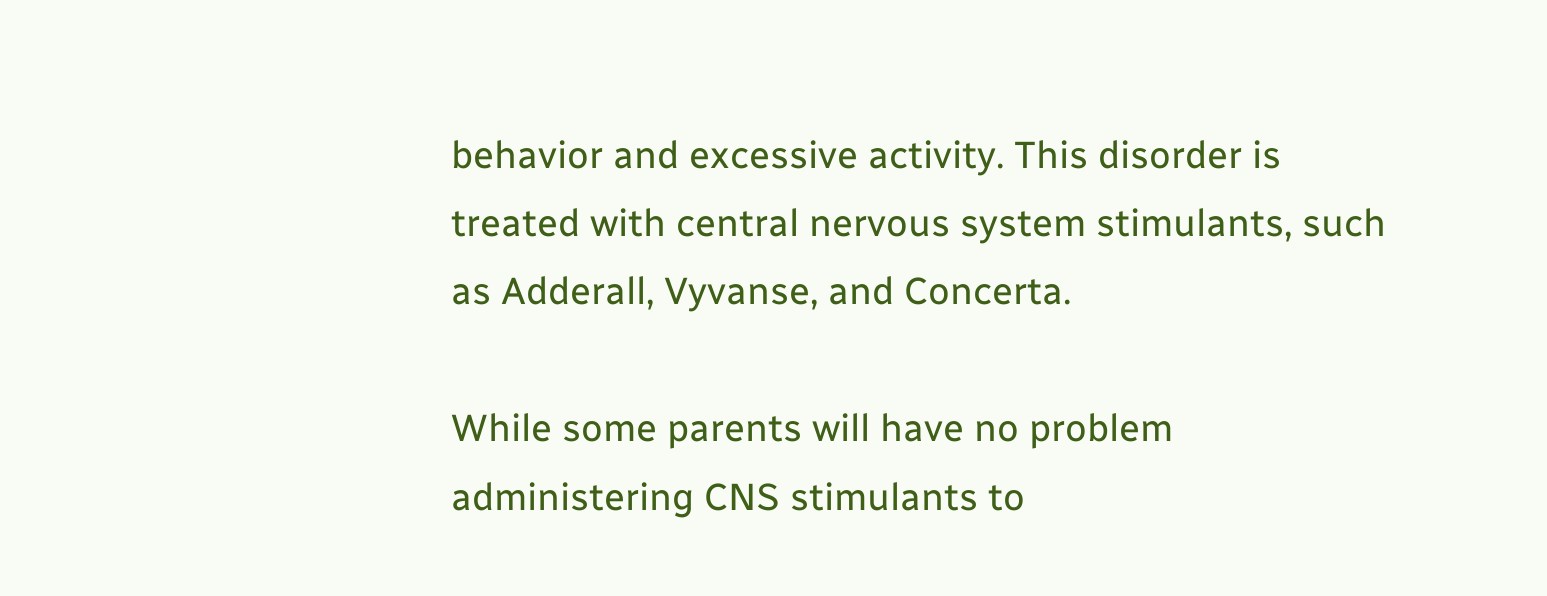behavior and excessive activity. This disorder is treated with central nervous system stimulants, such as Adderall, Vyvanse, and Concerta.

While some parents will have no problem administering CNS stimulants to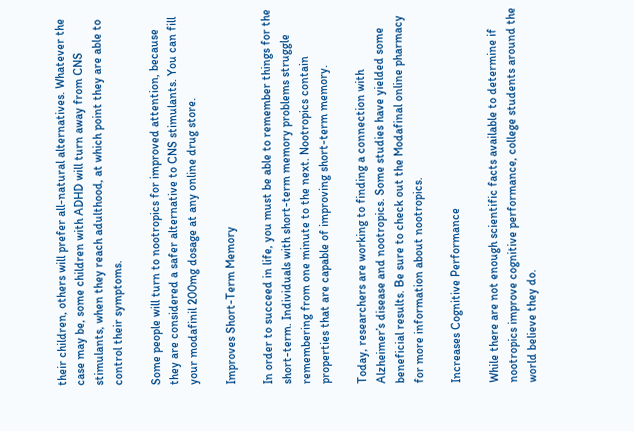their children, others will prefer all-natural alternatives. Whatever the case may be, some children with ADHD will turn away from CNS stimulants, when they reach adulthood, at which point they are able to control their symptoms.

Some people will turn to nootropics for improved attention, because they are considered a safer alternative to CNS stimulants. You can fill your modafinil 200mg dosage at any online drug store.

Improves Short-Term Memory

In order to succeed in life, you must be able to remember things for the short-term. Individuals with short-term memory problems struggle remembering from one minute to the next. Nootropics contain properties that are capable of improving short-term memory.

Today, researchers are working to finding a connection with Alzheimer’s disease and nootropics. Some studies have yielded some beneficial results. Be sure to check out the Modafinal online pharmacy for more information about nootropics.

Increases Cognitive Performance

While there are not enough scientific facts available to determine if nootropics improve cognitive performance, college students around the world believe they do.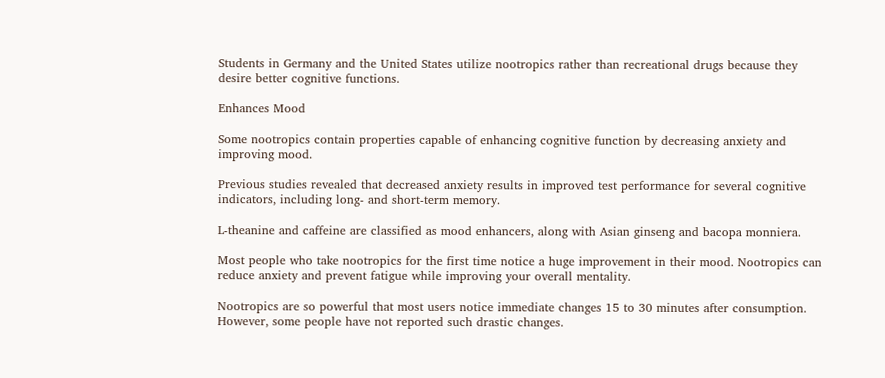Students in Germany and the United States utilize nootropics rather than recreational drugs because they desire better cognitive functions.

Enhances Mood

Some nootropics contain properties capable of enhancing cognitive function by decreasing anxiety and improving mood.

Previous studies revealed that decreased anxiety results in improved test performance for several cognitive indicators, including long- and short-term memory.

L-theanine and caffeine are classified as mood enhancers, along with Asian ginseng and bacopa monniera.

Most people who take nootropics for the first time notice a huge improvement in their mood. Nootropics can reduce anxiety and prevent fatigue while improving your overall mentality.

Nootropics are so powerful that most users notice immediate changes 15 to 30 minutes after consumption. However, some people have not reported such drastic changes.